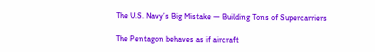The U.S. Navy’s Big Mistake — Building Tons of Supercarriers

The Pentagon behaves as if aircraft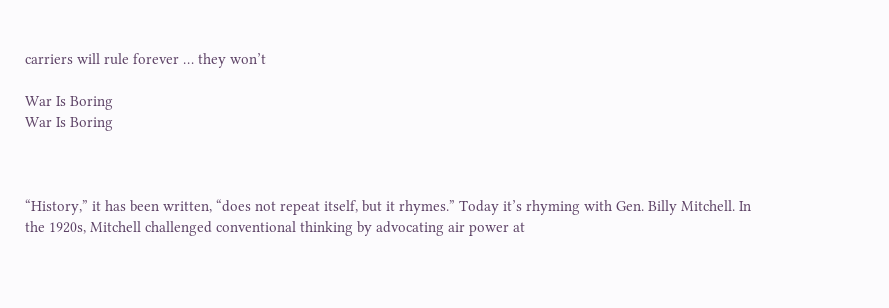carriers will rule forever … they won’t

War Is Boring
War Is Boring



“History,” it has been written, “does not repeat itself, but it rhymes.” Today it’s rhyming with Gen. Billy Mitchell. In the 1920s, Mitchell challenged conventional thinking by advocating air power at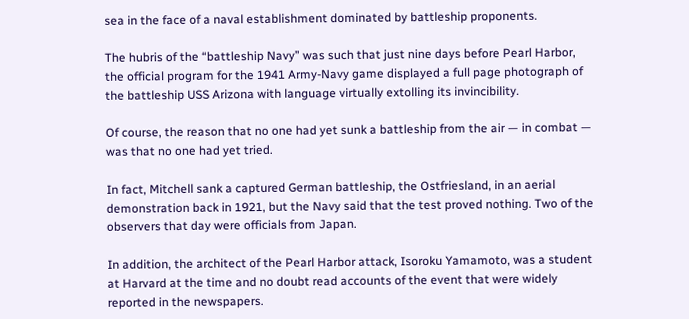sea in the face of a naval establishment dominated by battleship proponents.

The hubris of the “battleship Navy” was such that just nine days before Pearl Harbor, the official program for the 1941 Army-Navy game displayed a full page photograph of the battleship USS Arizona with language virtually extolling its invincibility.

Of course, the reason that no one had yet sunk a battleship from the air — in combat — was that no one had yet tried.

In fact, Mitchell sank a captured German battleship, the Ostfriesland, in an aerial demonstration back in 1921, but the Navy said that the test proved nothing. Two of the observers that day were officials from Japan.

In addition, the architect of the Pearl Harbor attack, Isoroku Yamamoto, was a student at Harvard at the time and no doubt read accounts of the event that were widely reported in the newspapers.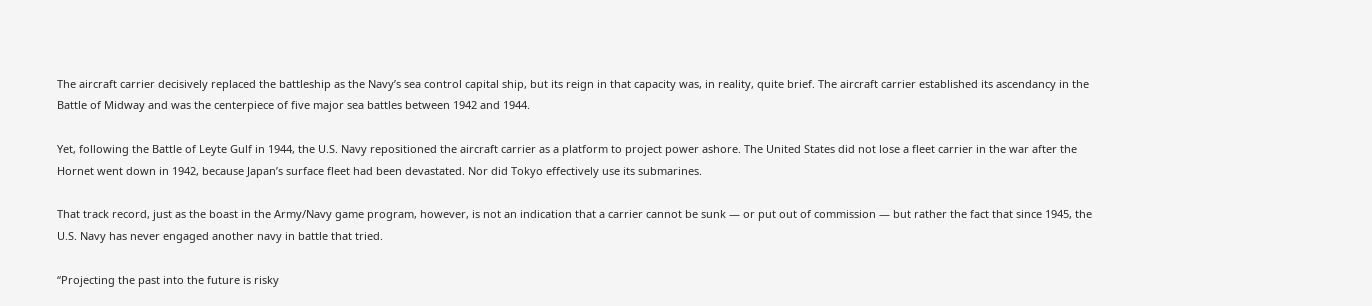The aircraft carrier decisively replaced the battleship as the Navy’s sea control capital ship, but its reign in that capacity was, in reality, quite brief. The aircraft carrier established its ascendancy in the Battle of Midway and was the centerpiece of five major sea battles between 1942 and 1944.

Yet, following the Battle of Leyte Gulf in 1944, the U.S. Navy repositioned the aircraft carrier as a platform to project power ashore. The United States did not lose a fleet carrier in the war after the Hornet went down in 1942, because Japan’s surface fleet had been devastated. Nor did Tokyo effectively use its submarines.

That track record, just as the boast in the Army/Navy game program, however, is not an indication that a carrier cannot be sunk — or put out of commission — but rather the fact that since 1945, the U.S. Navy has never engaged another navy in battle that tried.

“Projecting the past into the future is risky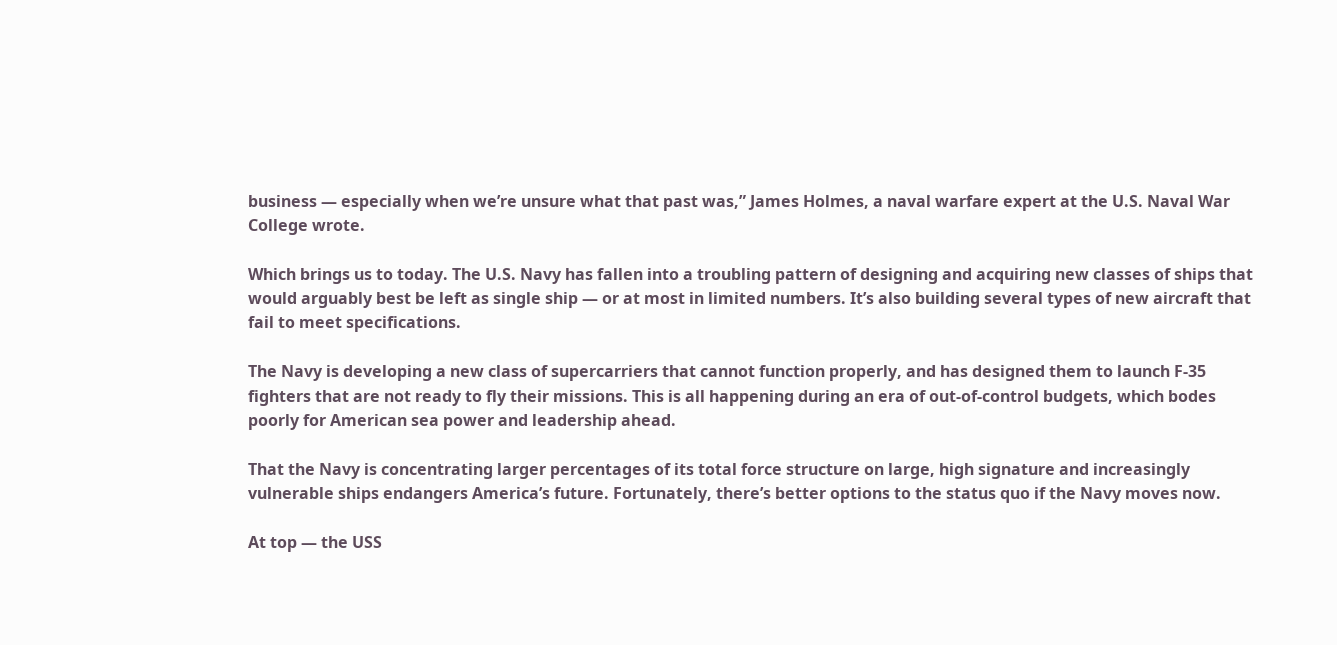business — especially when we’re unsure what that past was,” James Holmes, a naval warfare expert at the U.S. Naval War College wrote.

Which brings us to today. The U.S. Navy has fallen into a troubling pattern of designing and acquiring new classes of ships that would arguably best be left as single ship — or at most in limited numbers. It’s also building several types of new aircraft that fail to meet specifications.

The Navy is developing a new class of supercarriers that cannot function properly, and has designed them to launch F-35 fighters that are not ready to fly their missions. This is all happening during an era of out-of-control budgets, which bodes poorly for American sea power and leadership ahead.

That the Navy is concentrating larger percentages of its total force structure on large, high signature and increasingly vulnerable ships endangers America’s future. Fortunately, there’s better options to the status quo if the Navy moves now.

At top — the USS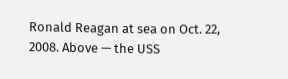Ronald Reagan at sea on Oct. 22, 2008. Above — the USS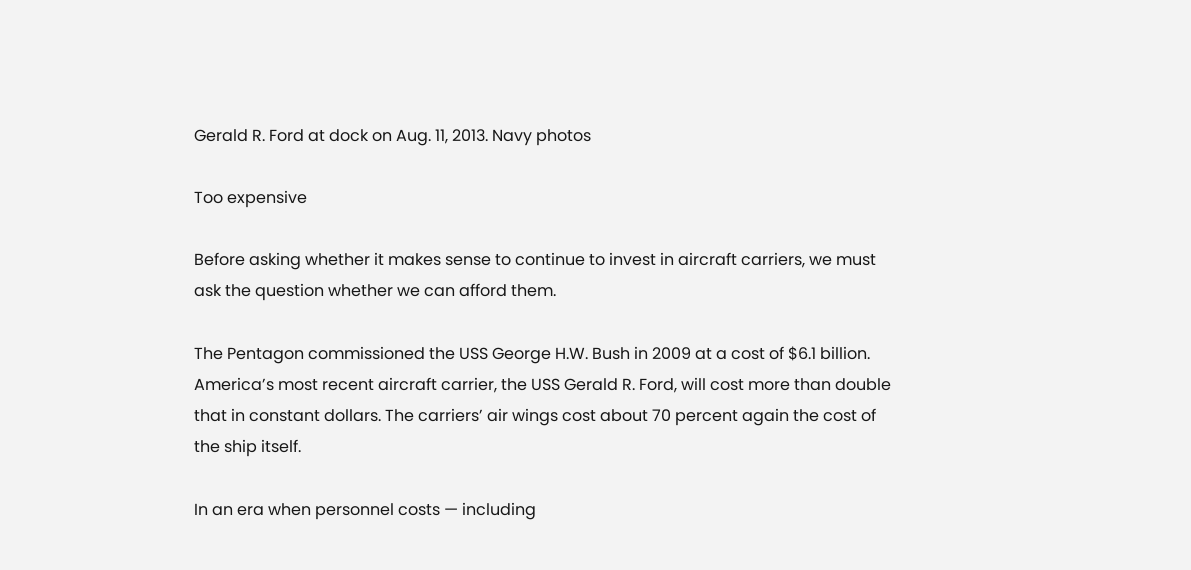Gerald R. Ford at dock on Aug. 11, 2013. Navy photos

Too expensive

Before asking whether it makes sense to continue to invest in aircraft carriers, we must ask the question whether we can afford them.

The Pentagon commissioned the USS George H.W. Bush in 2009 at a cost of $6.1 billion. America’s most recent aircraft carrier, the USS Gerald R. Ford, will cost more than double that in constant dollars. The carriers’ air wings cost about 70 percent again the cost of the ship itself.

In an era when personnel costs — including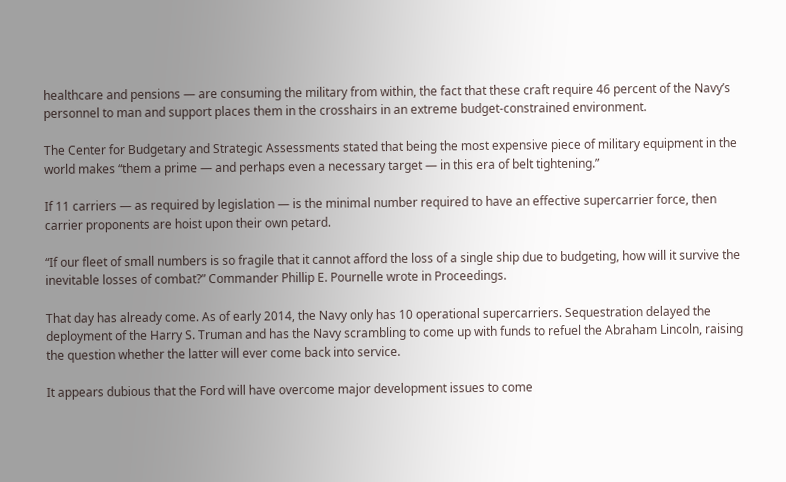healthcare and pensions — are consuming the military from within, the fact that these craft require 46 percent of the Navy’s personnel to man and support places them in the crosshairs in an extreme budget-constrained environment.

The Center for Budgetary and Strategic Assessments stated that being the most expensive piece of military equipment in the world makes “them a prime — and perhaps even a necessary target — in this era of belt tightening.”

If 11 carriers — as required by legislation — is the minimal number required to have an effective supercarrier force, then carrier proponents are hoist upon their own petard.

“If our fleet of small numbers is so fragile that it cannot afford the loss of a single ship due to budgeting, how will it survive the inevitable losses of combat?” Commander Phillip E. Pournelle wrote in Proceedings.

That day has already come. As of early 2014, the Navy only has 10 operational supercarriers. Sequestration delayed the deployment of the Harry S. Truman and has the Navy scrambling to come up with funds to refuel the Abraham Lincoln, raising the question whether the latter will ever come back into service.

It appears dubious that the Ford will have overcome major development issues to come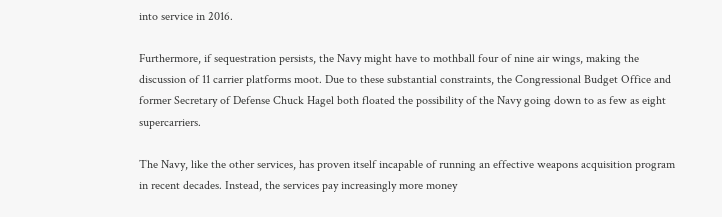into service in 2016.

Furthermore, if sequestration persists, the Navy might have to mothball four of nine air wings, making the discussion of 11 carrier platforms moot. Due to these substantial constraints, the Congressional Budget Office and former Secretary of Defense Chuck Hagel both floated the possibility of the Navy going down to as few as eight supercarriers.

The Navy, like the other services, has proven itself incapable of running an effective weapons acquisition program in recent decades. Instead, the services pay increasingly more money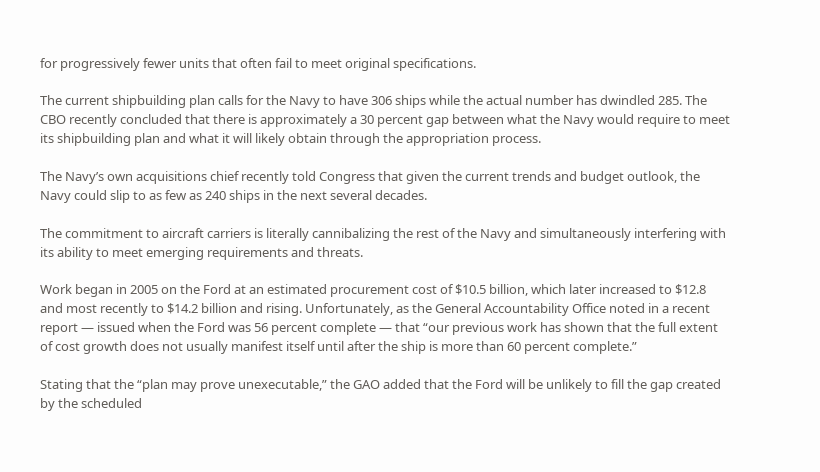for progressively fewer units that often fail to meet original specifications.

The current shipbuilding plan calls for the Navy to have 306 ships while the actual number has dwindled 285. The CBO recently concluded that there is approximately a 30 percent gap between what the Navy would require to meet its shipbuilding plan and what it will likely obtain through the appropriation process.

The Navy’s own acquisitions chief recently told Congress that given the current trends and budget outlook, the Navy could slip to as few as 240 ships in the next several decades.

The commitment to aircraft carriers is literally cannibalizing the rest of the Navy and simultaneously interfering with its ability to meet emerging requirements and threats.

Work began in 2005 on the Ford at an estimated procurement cost of $10.5 billion, which later increased to $12.8 and most recently to $14.2 billion and rising. Unfortunately, as the General Accountability Office noted in a recent report — issued when the Ford was 56 percent complete — that “our previous work has shown that the full extent of cost growth does not usually manifest itself until after the ship is more than 60 percent complete.”

Stating that the “plan may prove unexecutable,” the GAO added that the Ford will be unlikely to fill the gap created by the scheduled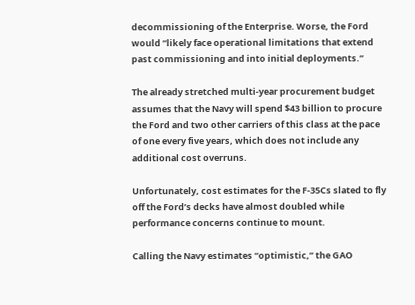decommissioning of the Enterprise. Worse, the Ford would “likely face operational limitations that extend past commissioning and into initial deployments.”

The already stretched multi-year procurement budget assumes that the Navy will spend $43 billion to procure the Ford and two other carriers of this class at the pace of one every five years, which does not include any additional cost overruns.

Unfortunately, cost estimates for the F-35Cs slated to fly off the Ford’s decks have almost doubled while performance concerns continue to mount.

Calling the Navy estimates “optimistic,” the GAO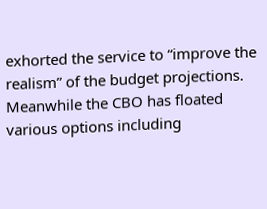exhorted the service to “improve the realism” of the budget projections. Meanwhile the CBO has floated various options including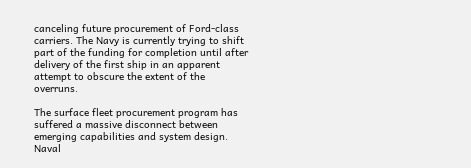canceling future procurement of Ford-class carriers. The Navy is currently trying to shift part of the funding for completion until after delivery of the first ship in an apparent attempt to obscure the extent of the overruns.

The surface fleet procurement program has suffered a massive disconnect between emerging capabilities and system design. Naval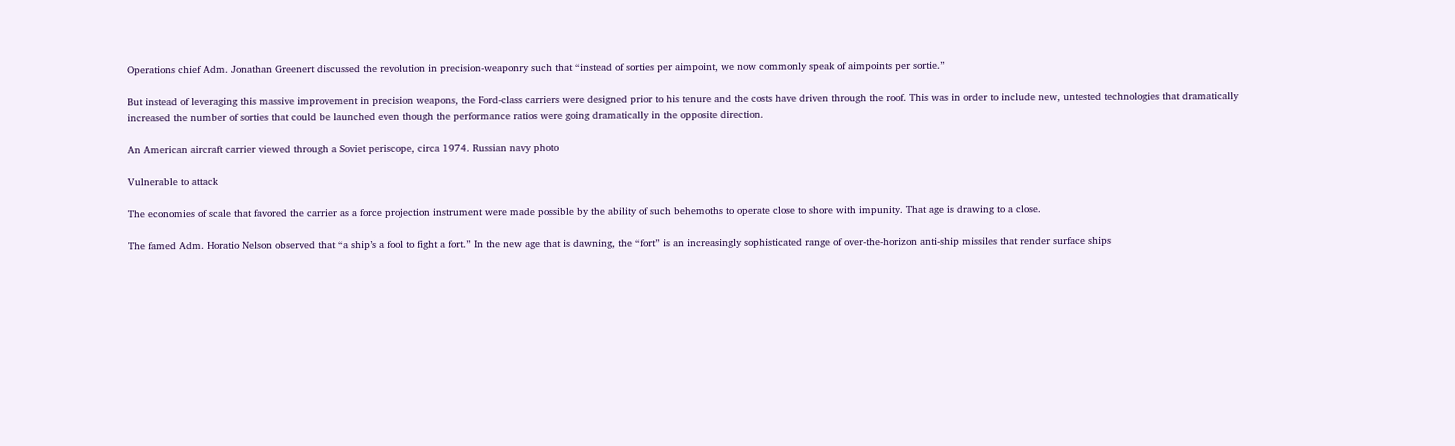Operations chief Adm. Jonathan Greenert discussed the revolution in precision-weaponry such that “instead of sorties per aimpoint, we now commonly speak of aimpoints per sortie.”

But instead of leveraging this massive improvement in precision weapons, the Ford-class carriers were designed prior to his tenure and the costs have driven through the roof. This was in order to include new, untested technologies that dramatically increased the number of sorties that could be launched even though the performance ratios were going dramatically in the opposite direction.

An American aircraft carrier viewed through a Soviet periscope, circa 1974. Russian navy photo

Vulnerable to attack

The economies of scale that favored the carrier as a force projection instrument were made possible by the ability of such behemoths to operate close to shore with impunity. That age is drawing to a close.

The famed Adm. Horatio Nelson observed that “a ship’s a fool to fight a fort.” In the new age that is dawning, the “fort” is an increasingly sophisticated range of over-the-horizon anti-ship missiles that render surface ships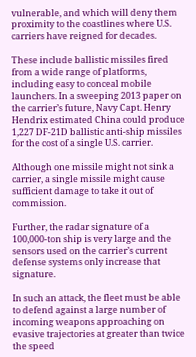vulnerable, and which will deny them proximity to the coastlines where U.S. carriers have reigned for decades.

These include ballistic missiles fired from a wide range of platforms, including easy to conceal mobile launchers. In a sweeping 2013 paper on the carrier’s future, Navy Capt. Henry Hendrix estimated China could produce 1,227 DF-21D ballistic anti-ship missiles for the cost of a single U.S. carrier.

Although one missile might not sink a carrier, a single missile might cause sufficient damage to take it out of commission.

Further, the radar signature of a 100,000-ton ship is very large and the sensors used on the carrier’s current defense systems only increase that signature.

In such an attack, the fleet must be able to defend against a large number of incoming weapons approaching on evasive trajectories at greater than twice the speed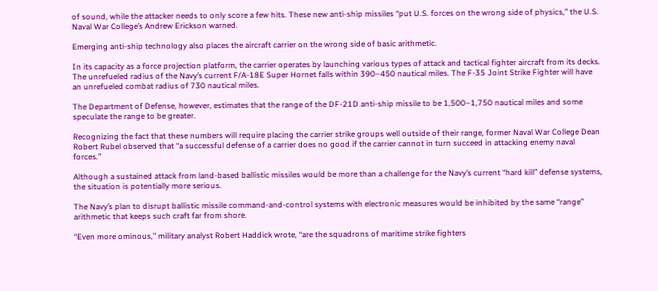of sound, while the attacker needs to only score a few hits. These new anti-ship missiles “put U.S. forces on the wrong side of physics,” the U.S. Naval War College’s Andrew Erickson warned.

Emerging anti-ship technology also places the aircraft carrier on the wrong side of basic arithmetic.

In its capacity as a force projection platform, the carrier operates by launching various types of attack and tactical fighter aircraft from its decks. The unrefueled radius of the Navy’s current F/A-18E Super Hornet falls within 390–450 nautical miles. The F-35 Joint Strike Fighter will have an unrefueled combat radius of 730 nautical miles.

The Department of Defense, however, estimates that the range of the DF-21D anti-ship missile to be 1,500–1,750 nautical miles and some speculate the range to be greater.

Recognizing the fact that these numbers will require placing the carrier strike groups well outside of their range, former Naval War College Dean Robert Rubel observed that “a successful defense of a carrier does no good if the carrier cannot in turn succeed in attacking enemy naval forces.”

Although a sustained attack from land-based ballistic missiles would be more than a challenge for the Navy’s current “hard kill” defense systems, the situation is potentially more serious.

The Navy’s plan to disrupt ballistic missile command-and-control systems with electronic measures would be inhibited by the same “range” arithmetic that keeps such craft far from shore.

“Even more ominous,” military analyst Robert Haddick wrote, “are the squadrons of maritime strike fighters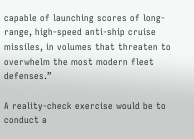capable of launching scores of long-range, high-speed anti-ship cruise missiles, in volumes that threaten to overwhelm the most modern fleet defenses.”

A reality-check exercise would be to conduct a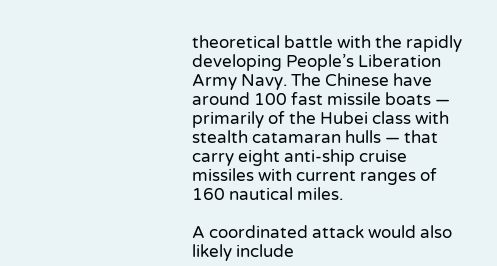theoretical battle with the rapidly developing People’s Liberation Army Navy. The Chinese have around 100 fast missile boats — primarily of the Hubei class with stealth catamaran hulls — that carry eight anti-ship cruise missiles with current ranges of 160 nautical miles.

A coordinated attack would also likely include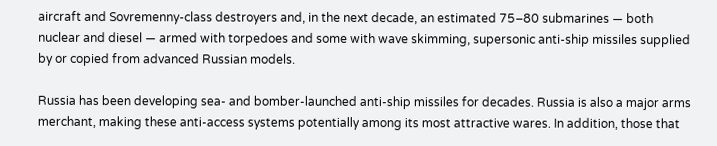aircraft and Sovremenny-class destroyers and, in the next decade, an estimated 75–80 submarines — both nuclear and diesel — armed with torpedoes and some with wave skimming, supersonic anti-ship missiles supplied by or copied from advanced Russian models.

Russia has been developing sea- and bomber-launched anti-ship missiles for decades. Russia is also a major arms merchant, making these anti-access systems potentially among its most attractive wares. In addition, those that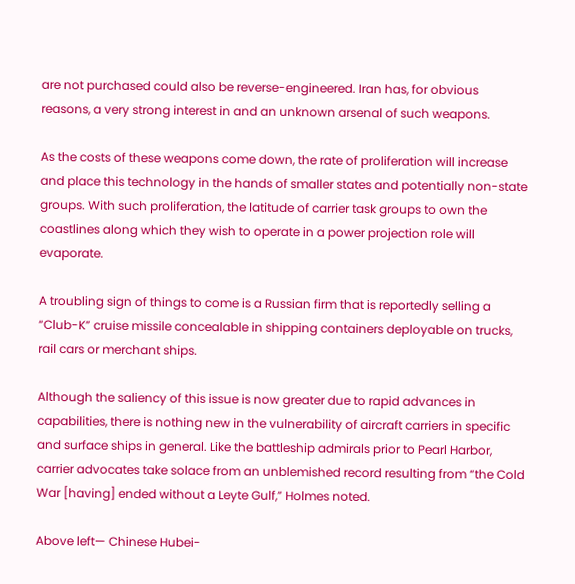are not purchased could also be reverse-engineered. Iran has, for obvious reasons, a very strong interest in and an unknown arsenal of such weapons.

As the costs of these weapons come down, the rate of proliferation will increase and place this technology in the hands of smaller states and potentially non-state groups. With such proliferation, the latitude of carrier task groups to own the coastlines along which they wish to operate in a power projection role will evaporate.

A troubling sign of things to come is a Russian firm that is reportedly selling a “Club-K” cruise missile concealable in shipping containers deployable on trucks, rail cars or merchant ships.

Although the saliency of this issue is now greater due to rapid advances in capabilities, there is nothing new in the vulnerability of aircraft carriers in specific and surface ships in general. Like the battleship admirals prior to Pearl Harbor, carrier advocates take solace from an unblemished record resulting from “the Cold War [having] ended without a Leyte Gulf,” Holmes noted.

Above left— Chinese Hubei-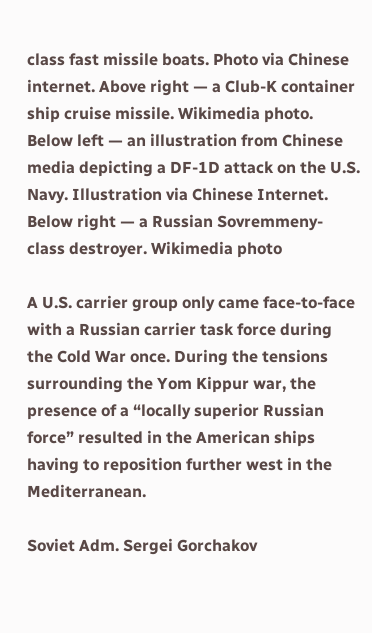class fast missile boats. Photo via Chinese internet. Above right — a Club-K container ship cruise missile. Wikimedia photo. Below left — an illustration from Chinese media depicting a DF-1D attack on the U.S. Navy. Illustration via Chinese Internet. Below right — a Russian Sovremmeny-class destroyer. Wikimedia photo

A U.S. carrier group only came face-to-face with a Russian carrier task force during the Cold War once. During the tensions surrounding the Yom Kippur war, the presence of a “locally superior Russian force” resulted in the American ships having to reposition further west in the Mediterranean.

Soviet Adm. Sergei Gorchakov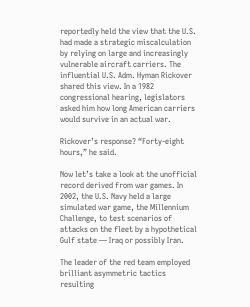reportedly held the view that the U.S. had made a strategic miscalculation by relying on large and increasingly vulnerable aircraft carriers. The influential U.S. Adm. Hyman Rickover shared this view. In a 1982 congressional hearing, legislators asked him how long American carriers would survive in an actual war.

Rickover’s response? “Forty-eight hours,” he said.

Now let’s take a look at the unofficial record derived from war games. In 2002, the U.S. Navy held a large simulated war game, the Millennium Challenge, to test scenarios of attacks on the fleet by a hypothetical Gulf state — Iraq or possibly Iran.

The leader of the red team employed brilliant asymmetric tactics resulting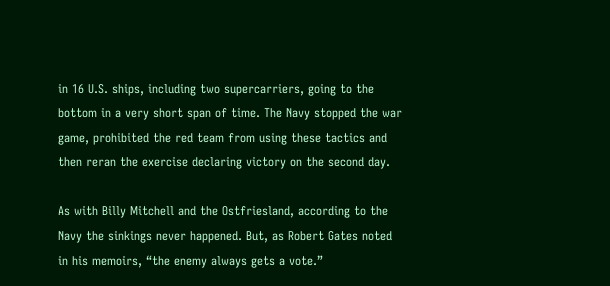in 16 U.S. ships, including two supercarriers, going to the bottom in a very short span of time. The Navy stopped the war game, prohibited the red team from using these tactics and then reran the exercise declaring victory on the second day.

As with Billy Mitchell and the Ostfriesland, according to the Navy the sinkings never happened. But, as Robert Gates noted in his memoirs, “the enemy always gets a vote.”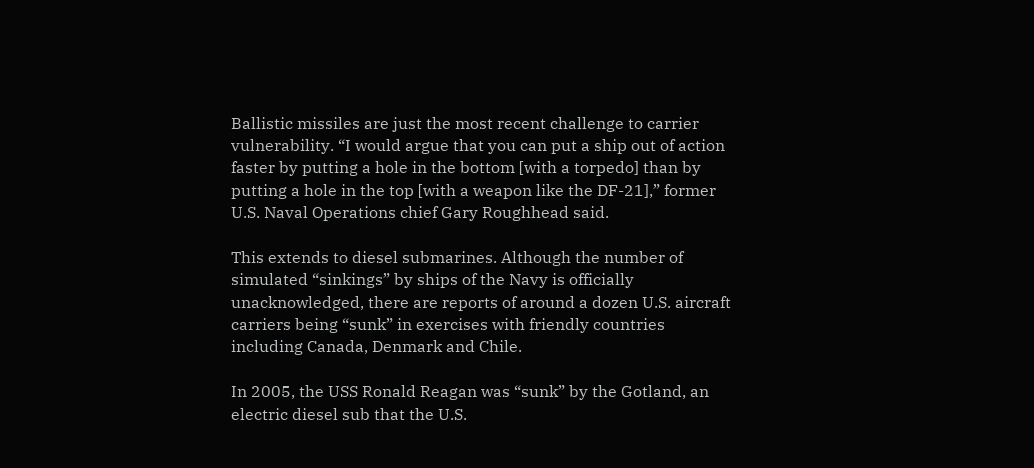Ballistic missiles are just the most recent challenge to carrier vulnerability. “I would argue that you can put a ship out of action faster by putting a hole in the bottom [with a torpedo] than by putting a hole in the top [with a weapon like the DF-21],” former U.S. Naval Operations chief Gary Roughhead said.

This extends to diesel submarines. Although the number of simulated “sinkings” by ships of the Navy is officially unacknowledged, there are reports of around a dozen U.S. aircraft carriers being “sunk” in exercises with friendly countries including Canada, Denmark and Chile.

In 2005, the USS Ronald Reagan was “sunk” by the Gotland, an electric diesel sub that the U.S.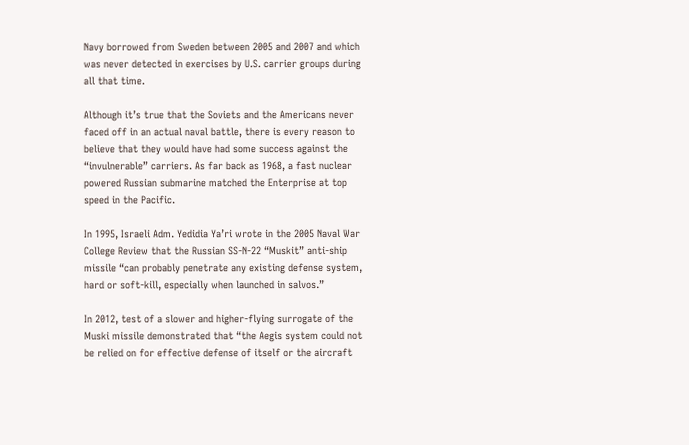Navy borrowed from Sweden between 2005 and 2007 and which was never detected in exercises by U.S. carrier groups during all that time.

Although it’s true that the Soviets and the Americans never faced off in an actual naval battle, there is every reason to believe that they would have had some success against the “invulnerable” carriers. As far back as 1968, a fast nuclear powered Russian submarine matched the Enterprise at top speed in the Pacific.

In 1995, Israeli Adm. Yedidia Ya’ri wrote in the 2005 Naval War College Review that the Russian SS-N-22 “Muskit” anti-ship missile “can probably penetrate any existing defense system, hard or soft-kill, especially when launched in salvos.”

In 2012, test of a slower and higher-flying surrogate of the Muski missile demonstrated that “the Aegis system could not be relied on for effective defense of itself or the aircraft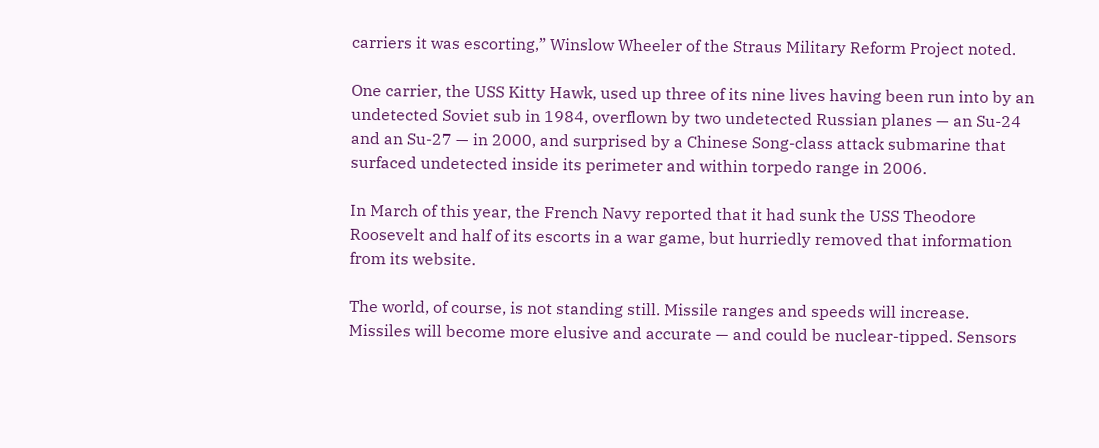carriers it was escorting,” Winslow Wheeler of the Straus Military Reform Project noted.

One carrier, the USS Kitty Hawk, used up three of its nine lives having been run into by an undetected Soviet sub in 1984, overflown by two undetected Russian planes — an Su-24 and an Su-27 — in 2000, and surprised by a Chinese Song-class attack submarine that surfaced undetected inside its perimeter and within torpedo range in 2006.

In March of this year, the French Navy reported that it had sunk the USS Theodore Roosevelt and half of its escorts in a war game, but hurriedly removed that information from its website.

The world, of course, is not standing still. Missile ranges and speeds will increase. Missiles will become more elusive and accurate — and could be nuclear-tipped. Sensors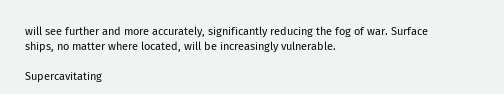will see further and more accurately, significantly reducing the fog of war. Surface ships, no matter where located, will be increasingly vulnerable.

Supercavitating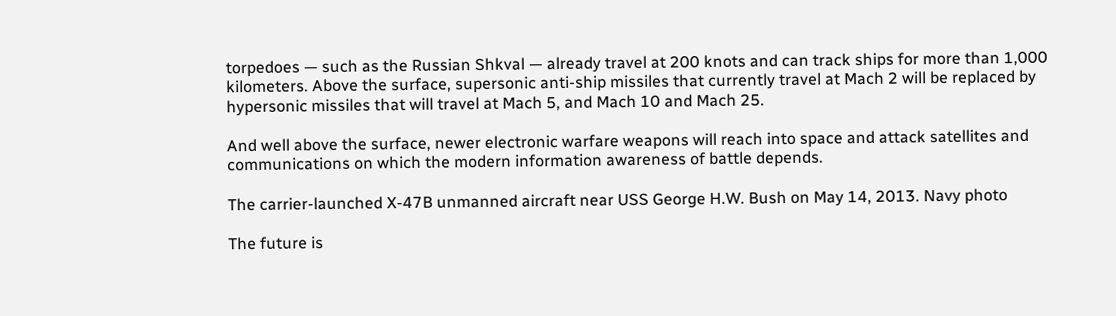torpedoes — such as the Russian Shkval — already travel at 200 knots and can track ships for more than 1,000 kilometers. Above the surface, supersonic anti-ship missiles that currently travel at Mach 2 will be replaced by hypersonic missiles that will travel at Mach 5, and Mach 10 and Mach 25.

And well above the surface, newer electronic warfare weapons will reach into space and attack satellites and communications on which the modern information awareness of battle depends.

The carrier-launched X-47B unmanned aircraft near USS George H.W. Bush on May 14, 2013. Navy photo

The future is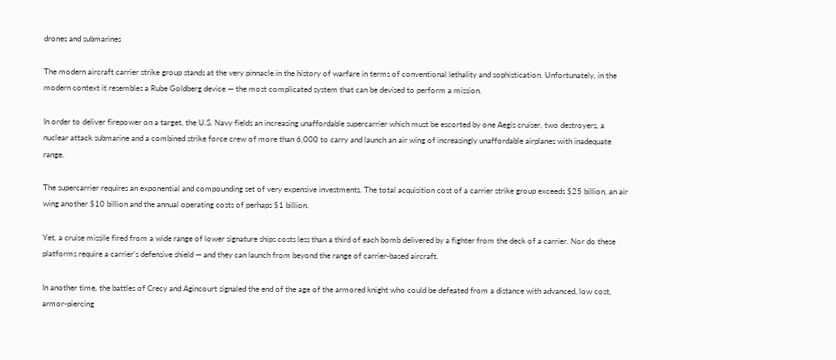drones and submarines

The modern aircraft carrier strike group stands at the very pinnacle in the history of warfare in terms of conventional lethality and sophistication. Unfortunately, in the modern context it resembles a Rube Goldberg device — the most complicated system that can be devised to perform a mission.

In order to deliver firepower on a target, the U.S. Navy fields an increasing unaffordable supercarrier which must be escorted by one Aegis cruiser, two destroyers, a nuclear attack submarine and a combined strike force crew of more than 6,000 to carry and launch an air wing of increasingly unaffordable airplanes with inadequate range.

The supercarrier requires an exponential and compounding set of very expensive investments. The total acquisition cost of a carrier strike group exceeds $25 billion, an air wing another $10 billion and the annual operating costs of perhaps $1 billion.

Yet, a cruise missile fired from a wide range of lower signature ships costs less than a third of each bomb delivered by a fighter from the deck of a carrier. Nor do these platforms require a carrier’s defensive shield — and they can launch from beyond the range of carrier-based aircraft.

In another time, the battles of Crecy and Agincourt signaled the end of the age of the armored knight who could be defeated from a distance with advanced, low cost, armor-piercing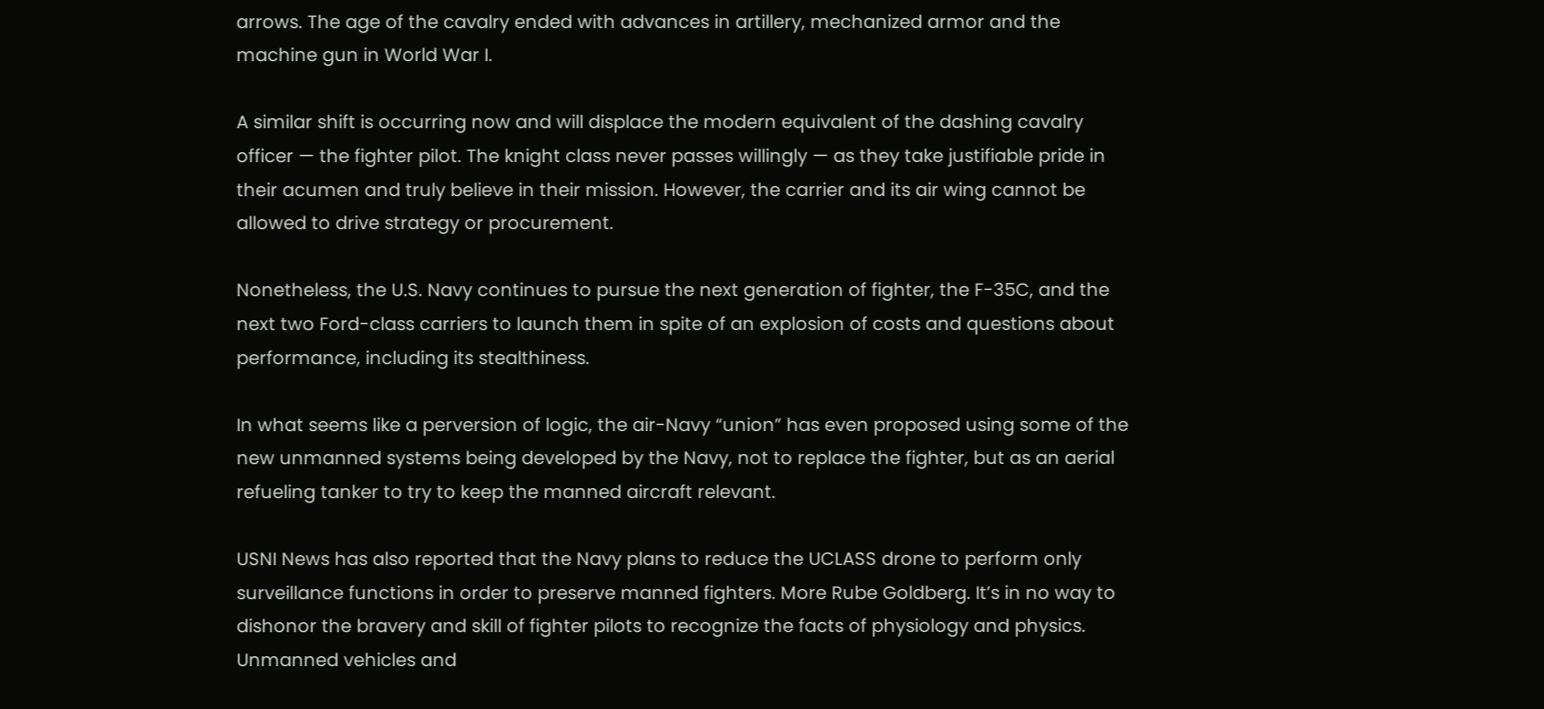arrows. The age of the cavalry ended with advances in artillery, mechanized armor and the machine gun in World War I.

A similar shift is occurring now and will displace the modern equivalent of the dashing cavalry officer — the fighter pilot. The knight class never passes willingly — as they take justifiable pride in their acumen and truly believe in their mission. However, the carrier and its air wing cannot be allowed to drive strategy or procurement.

Nonetheless, the U.S. Navy continues to pursue the next generation of fighter, the F-35C, and the next two Ford-class carriers to launch them in spite of an explosion of costs and questions about performance, including its stealthiness.

In what seems like a perversion of logic, the air-Navy “union” has even proposed using some of the new unmanned systems being developed by the Navy, not to replace the fighter, but as an aerial refueling tanker to try to keep the manned aircraft relevant.

USNI News has also reported that the Navy plans to reduce the UCLASS drone to perform only surveillance functions in order to preserve manned fighters. More Rube Goldberg. It’s in no way to dishonor the bravery and skill of fighter pilots to recognize the facts of physiology and physics. Unmanned vehicles and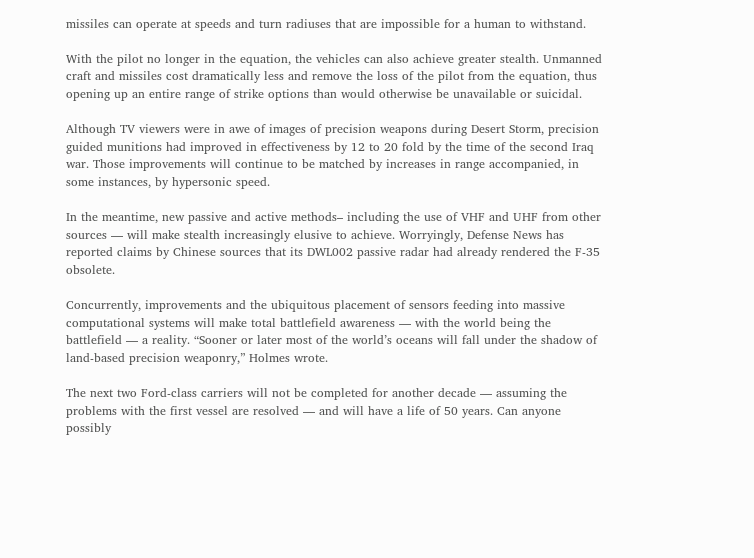missiles can operate at speeds and turn radiuses that are impossible for a human to withstand.

With the pilot no longer in the equation, the vehicles can also achieve greater stealth. Unmanned craft and missiles cost dramatically less and remove the loss of the pilot from the equation, thus opening up an entire range of strike options than would otherwise be unavailable or suicidal.

Although TV viewers were in awe of images of precision weapons during Desert Storm, precision guided munitions had improved in effectiveness by 12 to 20 fold by the time of the second Iraq war. Those improvements will continue to be matched by increases in range accompanied, in some instances, by hypersonic speed.

In the meantime, new passive and active methods– including the use of VHF and UHF from other sources — will make stealth increasingly elusive to achieve. Worryingly, Defense News has reported claims by Chinese sources that its DWL002 passive radar had already rendered the F-35 obsolete.

Concurrently, improvements and the ubiquitous placement of sensors feeding into massive computational systems will make total battlefield awareness — with the world being the battlefield — a reality. “Sooner or later most of the world’s oceans will fall under the shadow of land-based precision weaponry,” Holmes wrote.

The next two Ford-class carriers will not be completed for another decade — assuming the problems with the first vessel are resolved — and will have a life of 50 years. Can anyone possibly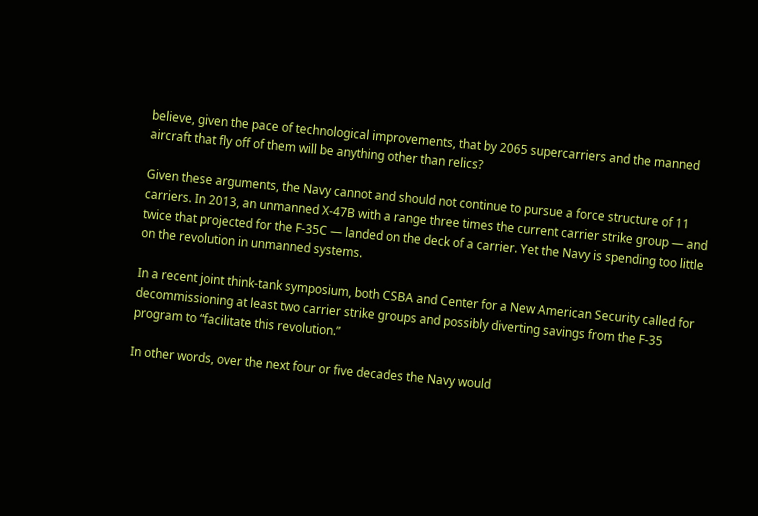believe, given the pace of technological improvements, that by 2065 supercarriers and the manned aircraft that fly off of them will be anything other than relics?

Given these arguments, the Navy cannot and should not continue to pursue a force structure of 11 carriers. In 2013, an unmanned X-47B with a range three times the current carrier strike group — and twice that projected for the F-35C — landed on the deck of a carrier. Yet the Navy is spending too little on the revolution in unmanned systems.

In a recent joint think-tank symposium, both CSBA and Center for a New American Security called for decommissioning at least two carrier strike groups and possibly diverting savings from the F-35 program to “facilitate this revolution.”

In other words, over the next four or five decades the Navy would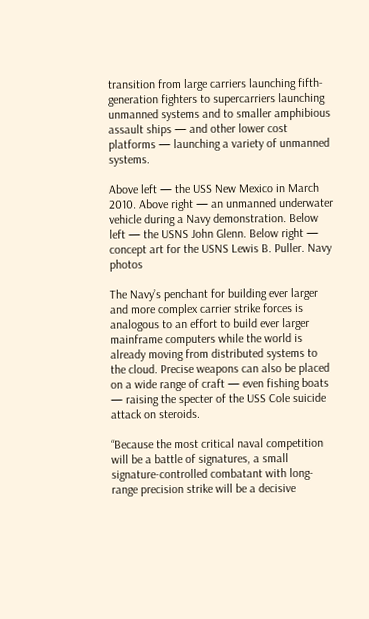transition from large carriers launching fifth-generation fighters to supercarriers launching unmanned systems and to smaller amphibious assault ships — and other lower cost platforms — launching a variety of unmanned systems.

Above left — the USS New Mexico in March 2010. Above right — an unmanned underwater vehicle during a Navy demonstration. Below left — the USNS John Glenn. Below right — concept art for the USNS Lewis B. Puller. Navy photos

The Navy’s penchant for building ever larger and more complex carrier strike forces is analogous to an effort to build ever larger mainframe computers while the world is already moving from distributed systems to the cloud. Precise weapons can also be placed on a wide range of craft — even fishing boats — raising the specter of the USS Cole suicide attack on steroids.

“Because the most critical naval competition will be a battle of signatures, a small signature-controlled combatant with long-range precision strike will be a decisive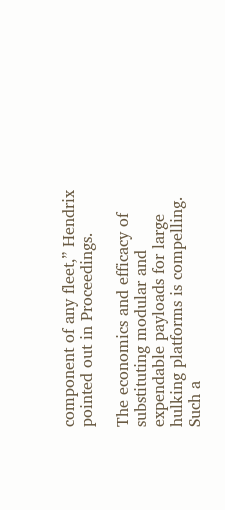component of any fleet,” Hendrix pointed out in Proceedings.

The economics and efficacy of substituting modular and expendable payloads for large hulking platforms is compelling. Such a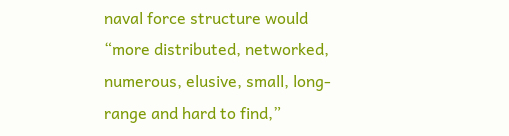naval force structure would “more distributed, networked, numerous, elusive, small, long-range and hard to find,”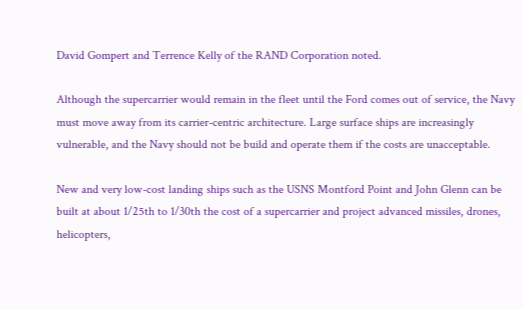David Gompert and Terrence Kelly of the RAND Corporation noted.

Although the supercarrier would remain in the fleet until the Ford comes out of service, the Navy must move away from its carrier-centric architecture. Large surface ships are increasingly vulnerable, and the Navy should not be build and operate them if the costs are unacceptable.

New and very low-cost landing ships such as the USNS Montford Point and John Glenn can be built at about 1/25th to 1/30th the cost of a supercarrier and project advanced missiles, drones, helicopters,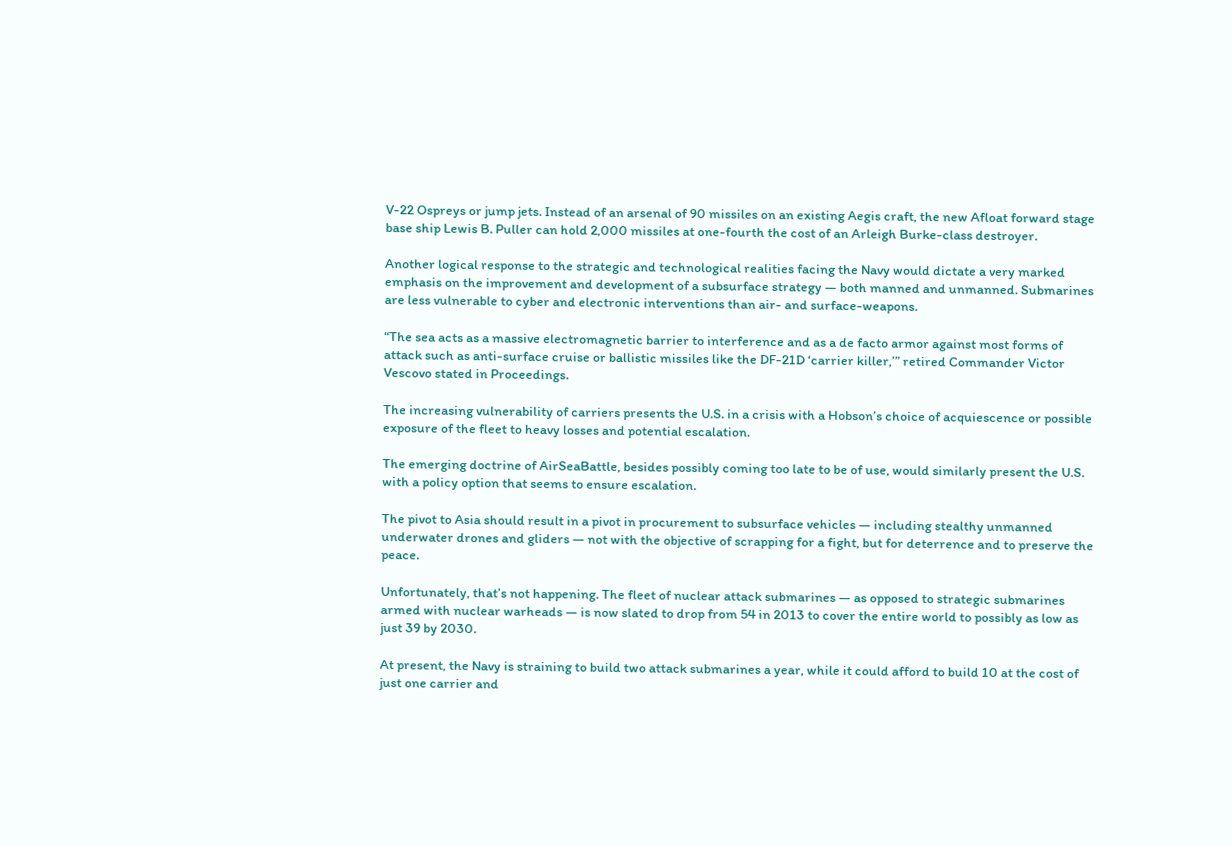V-22 Ospreys or jump jets. Instead of an arsenal of 90 missiles on an existing Aegis craft, the new Afloat forward stage base ship Lewis B. Puller can hold 2,000 missiles at one-fourth the cost of an Arleigh Burke-class destroyer.

Another logical response to the strategic and technological realities facing the Navy would dictate a very marked emphasis on the improvement and development of a subsurface strategy — both manned and unmanned. Submarines are less vulnerable to cyber and electronic interventions than air- and surface-weapons.

“The sea acts as a massive electromagnetic barrier to interference and as a de facto armor against most forms of attack such as anti-surface cruise or ballistic missiles like the DF-21D ‘carrier killer,’” retired Commander Victor Vescovo stated in Proceedings.

The increasing vulnerability of carriers presents the U.S. in a crisis with a Hobson’s choice of acquiescence or possible exposure of the fleet to heavy losses and potential escalation.

The emerging doctrine of AirSeaBattle, besides possibly coming too late to be of use, would similarly present the U.S. with a policy option that seems to ensure escalation.

The pivot to Asia should result in a pivot in procurement to subsurface vehicles — including stealthy unmanned underwater drones and gliders — not with the objective of scrapping for a fight, but for deterrence and to preserve the peace.

Unfortunately, that’s not happening. The fleet of nuclear attack submarines — as opposed to strategic submarines armed with nuclear warheads — is now slated to drop from 54 in 2013 to cover the entire world to possibly as low as just 39 by 2030.

At present, the Navy is straining to build two attack submarines a year, while it could afford to build 10 at the cost of just one carrier and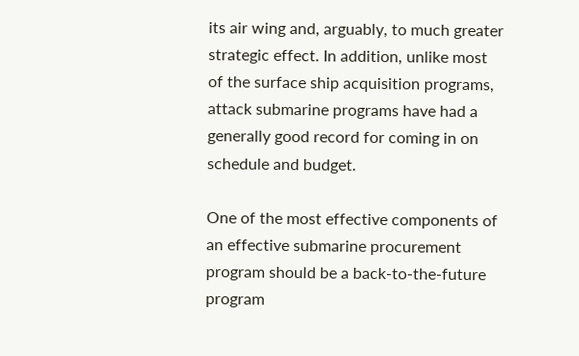its air wing and, arguably, to much greater strategic effect. In addition, unlike most of the surface ship acquisition programs, attack submarine programs have had a generally good record for coming in on schedule and budget.

One of the most effective components of an effective submarine procurement program should be a back-to-the-future program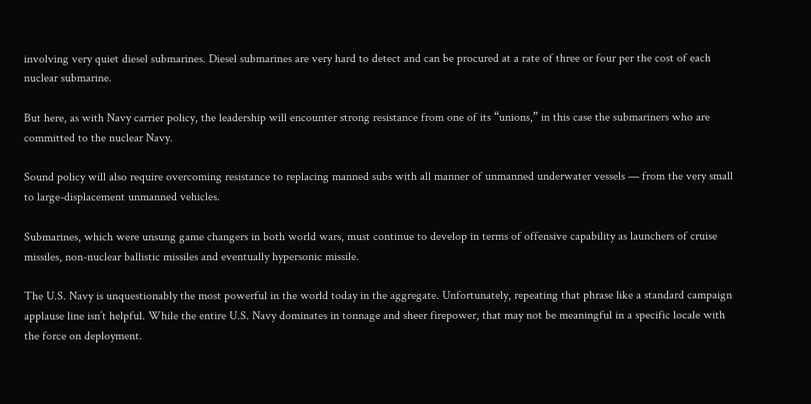involving very quiet diesel submarines. Diesel submarines are very hard to detect and can be procured at a rate of three or four per the cost of each nuclear submarine.

But here, as with Navy carrier policy, the leadership will encounter strong resistance from one of its “unions,” in this case the submariners who are committed to the nuclear Navy.

Sound policy will also require overcoming resistance to replacing manned subs with all manner of unmanned underwater vessels — from the very small to large-displacement unmanned vehicles.

Submarines, which were unsung game changers in both world wars, must continue to develop in terms of offensive capability as launchers of cruise missiles, non-nuclear ballistic missiles and eventually hypersonic missile.

The U.S. Navy is unquestionably the most powerful in the world today in the aggregate. Unfortunately, repeating that phrase like a standard campaign applause line isn’t helpful. While the entire U.S. Navy dominates in tonnage and sheer firepower, that may not be meaningful in a specific locale with the force on deployment.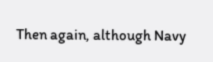Then again, although Navy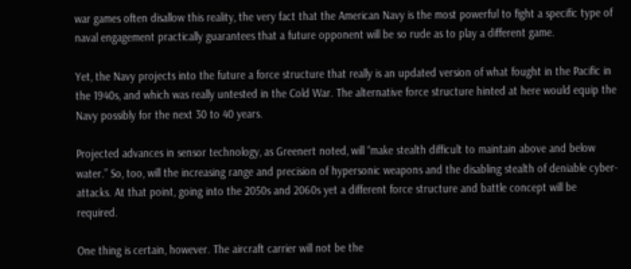war games often disallow this reality, the very fact that the American Navy is the most powerful to fight a specific type of naval engagement practically guarantees that a future opponent will be so rude as to play a different game.

Yet, the Navy projects into the future a force structure that really is an updated version of what fought in the Pacific in the 1940s, and which was really untested in the Cold War. The alternative force structure hinted at here would equip the Navy possibly for the next 30 to 40 years.

Projected advances in sensor technology, as Greenert noted, will “make stealth difficult to maintain above and below water.” So, too, will the increasing range and precision of hypersonic weapons and the disabling stealth of deniable cyber-attacks. At that point, going into the 2050s and 2060s yet a different force structure and battle concept will be required.

One thing is certain, however. The aircraft carrier will not be the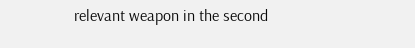relevant weapon in the second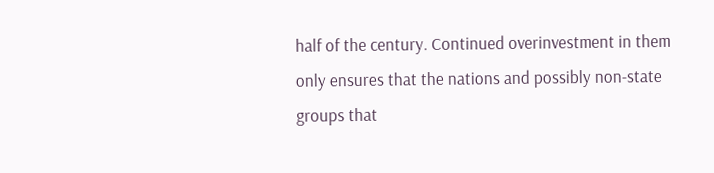half of the century. Continued overinvestment in them only ensures that the nations and possibly non-state groups that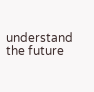understand the future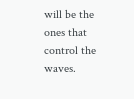will be the ones that control the waves.